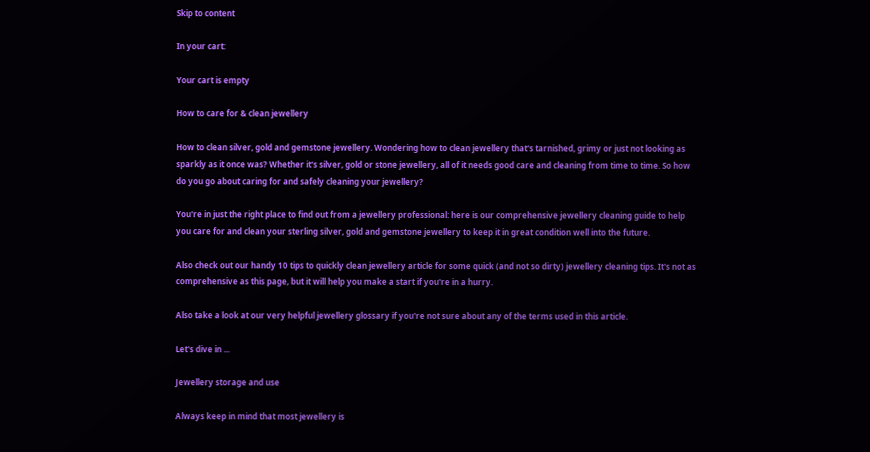Skip to content

In your cart:

Your cart is empty

How to care for & clean jewellery

How to clean silver, gold and gemstone jewellery. Wondering how to clean jewellery that's tarnished, grimy or just not looking as sparkly as it once was? Whether it's silver, gold or stone jewellery, all of it needs good care and cleaning from time to time. So how do you go about caring for and safely cleaning your jewellery?

You're in just the right place to find out from a jewellery professional: here is our comprehensive jewellery cleaning guide to help you care for and clean your sterling silver, gold and gemstone jewellery to keep it in great condition well into the future.

Also check out our handy 10 tips to quickly clean jewellery article for some quick (and not so dirty) jewellery cleaning tips. It's not as comprehensive as this page, but it will help you make a start if you're in a hurry.

Also take a look at our very helpful jewellery glossary if you're not sure about any of the terms used in this article.

Let's dive in ...

Jewellery storage and use

Always keep in mind that most jewellery is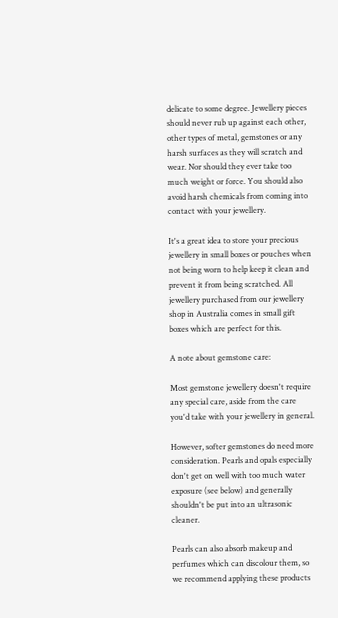delicate to some degree. Jewellery pieces should never rub up against each other, other types of metal, gemstones or any harsh surfaces as they will scratch and wear. Nor should they ever take too much weight or force. You should also avoid harsh chemicals from coming into contact with your jewellery.

It's a great idea to store your precious jewellery in small boxes or pouches when not being worn to help keep it clean and prevent it from being scratched. All jewellery purchased from our jewellery shop in Australia comes in small gift boxes which are perfect for this.

A note about gemstone care:

Most gemstone jewellery doesn't require any special care, aside from the care you'd take with your jewellery in general.

However, softer gemstones do need more consideration. Pearls and opals especially don't get on well with too much water exposure (see below) and generally shouldn't be put into an ultrasonic cleaner.

Pearls can also absorb makeup and perfumes which can discolour them, so we recommend applying these products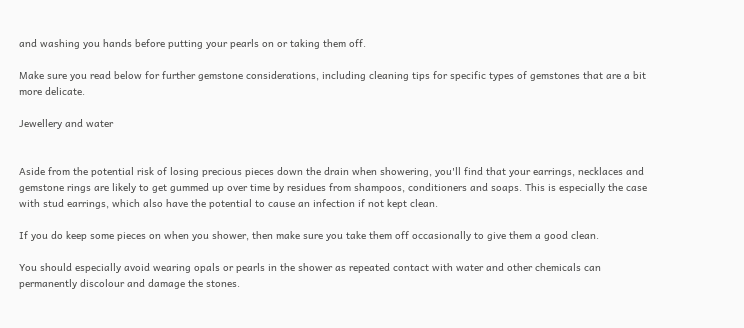and washing you hands before putting your pearls on or taking them off.

Make sure you read below for further gemstone considerations, including cleaning tips for specific types of gemstones that are a bit more delicate.

Jewellery and water


Aside from the potential risk of losing precious pieces down the drain when showering, you'll find that your earrings, necklaces and gemstone rings are likely to get gummed up over time by residues from shampoos, conditioners and soaps. This is especially the case with stud earrings, which also have the potential to cause an infection if not kept clean.

If you do keep some pieces on when you shower, then make sure you take them off occasionally to give them a good clean.

You should especially avoid wearing opals or pearls in the shower as repeated contact with water and other chemicals can permanently discolour and damage the stones.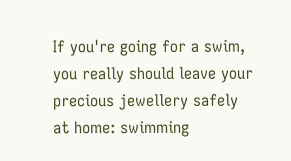If you're going for a swim, you really should leave your precious jewellery safely at home: swimming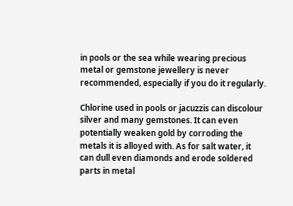in pools or the sea while wearing precious metal or gemstone jewellery is never recommended, especially if you do it regularly.

Chlorine used in pools or jacuzzis can discolour silver and many gemstones. It can even potentially weaken gold by corroding the metals it is alloyed with. As for salt water, it can dull even diamonds and erode soldered parts in metal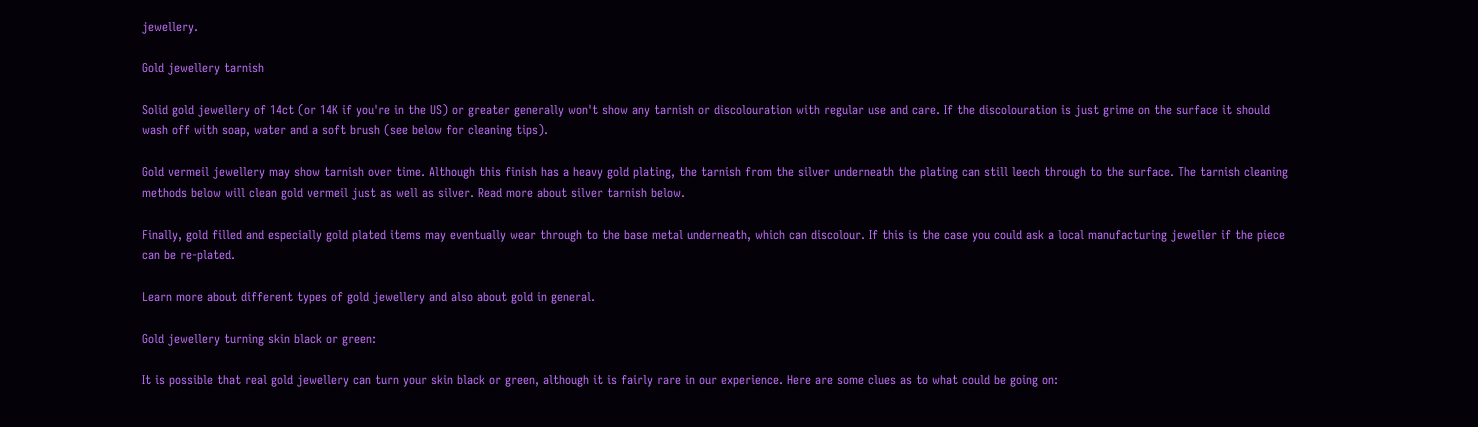jewellery.

Gold jewellery tarnish

Solid gold jewellery of 14ct (or 14K if you're in the US) or greater generally won't show any tarnish or discolouration with regular use and care. If the discolouration is just grime on the surface it should wash off with soap, water and a soft brush (see below for cleaning tips).

Gold vermeil jewellery may show tarnish over time. Although this finish has a heavy gold plating, the tarnish from the silver underneath the plating can still leech through to the surface. The tarnish cleaning methods below will clean gold vermeil just as well as silver. Read more about silver tarnish below.

Finally, gold filled and especially gold plated items may eventually wear through to the base metal underneath, which can discolour. If this is the case you could ask a local manufacturing jeweller if the piece can be re-plated.

Learn more about different types of gold jewellery and also about gold in general.

Gold jewellery turning skin black or green:

It is possible that real gold jewellery can turn your skin black or green, although it is fairly rare in our experience. Here are some clues as to what could be going on: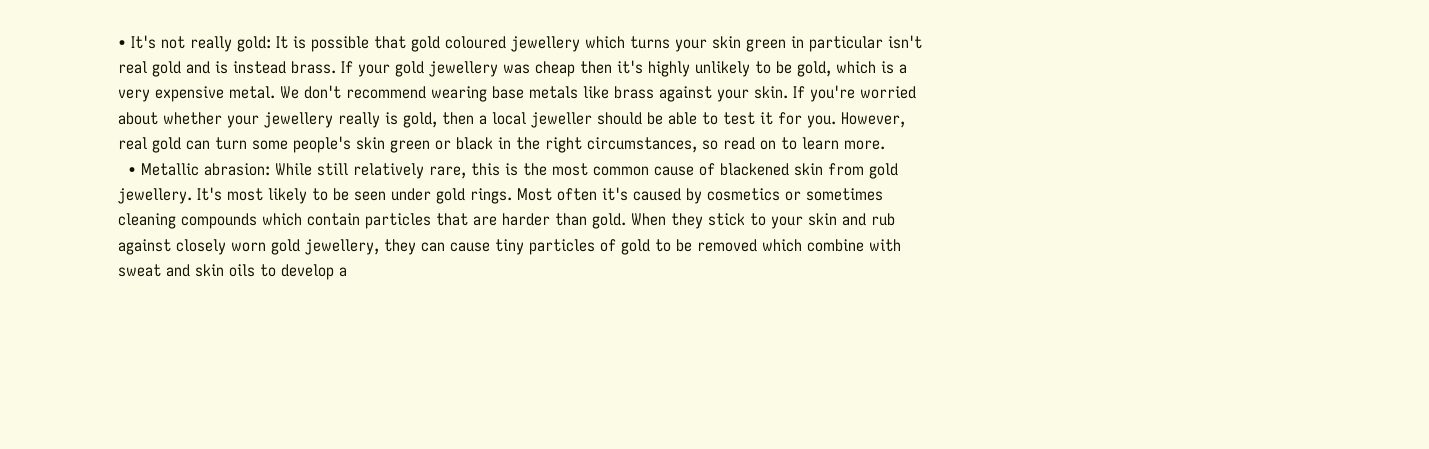• It's not really gold: It is possible that gold coloured jewellery which turns your skin green in particular isn't real gold and is instead brass. If your gold jewellery was cheap then it's highly unlikely to be gold, which is a very expensive metal. We don't recommend wearing base metals like brass against your skin. If you're worried about whether your jewellery really is gold, then a local jeweller should be able to test it for you. However, real gold can turn some people's skin green or black in the right circumstances, so read on to learn more.
  • Metallic abrasion: While still relatively rare, this is the most common cause of blackened skin from gold jewellery. It's most likely to be seen under gold rings. Most often it's caused by cosmetics or sometimes cleaning compounds which contain particles that are harder than gold. When they stick to your skin and rub against closely worn gold jewellery, they can cause tiny particles of gold to be removed which combine with sweat and skin oils to develop a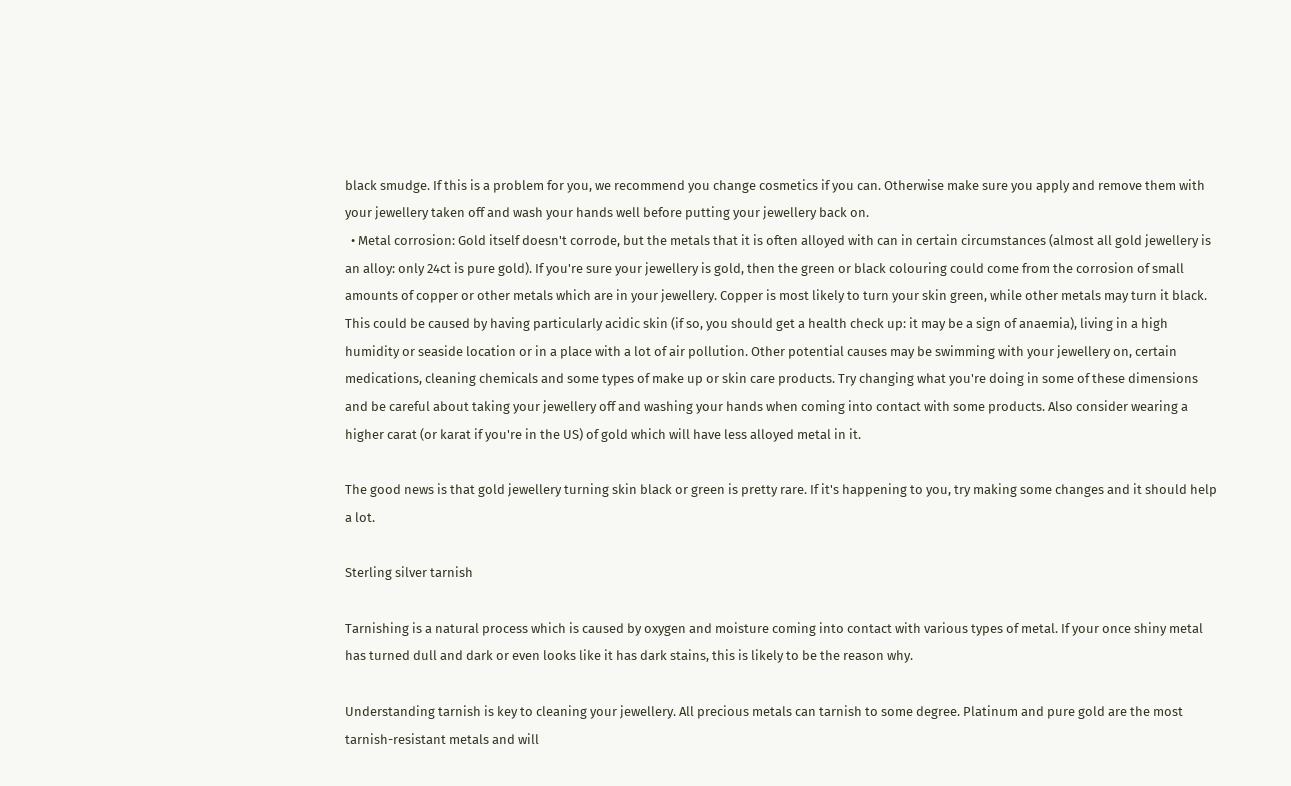black smudge. If this is a problem for you, we recommend you change cosmetics if you can. Otherwise make sure you apply and remove them with your jewellery taken off and wash your hands well before putting your jewellery back on.
  • Metal corrosion: Gold itself doesn't corrode, but the metals that it is often alloyed with can in certain circumstances (almost all gold jewellery is an alloy: only 24ct is pure gold). If you're sure your jewellery is gold, then the green or black colouring could come from the corrosion of small amounts of copper or other metals which are in your jewellery. Copper is most likely to turn your skin green, while other metals may turn it black. This could be caused by having particularly acidic skin (if so, you should get a health check up: it may be a sign of anaemia), living in a high humidity or seaside location or in a place with a lot of air pollution. Other potential causes may be swimming with your jewellery on, certain medications, cleaning chemicals and some types of make up or skin care products. Try changing what you're doing in some of these dimensions and be careful about taking your jewellery off and washing your hands when coming into contact with some products. Also consider wearing a higher carat (or karat if you're in the US) of gold which will have less alloyed metal in it.

The good news is that gold jewellery turning skin black or green is pretty rare. If it's happening to you, try making some changes and it should help a lot.

Sterling silver tarnish

Tarnishing is a natural process which is caused by oxygen and moisture coming into contact with various types of metal. If your once shiny metal has turned dull and dark or even looks like it has dark stains, this is likely to be the reason why.

Understanding tarnish is key to cleaning your jewellery. All precious metals can tarnish to some degree. Platinum and pure gold are the most tarnish-resistant metals and will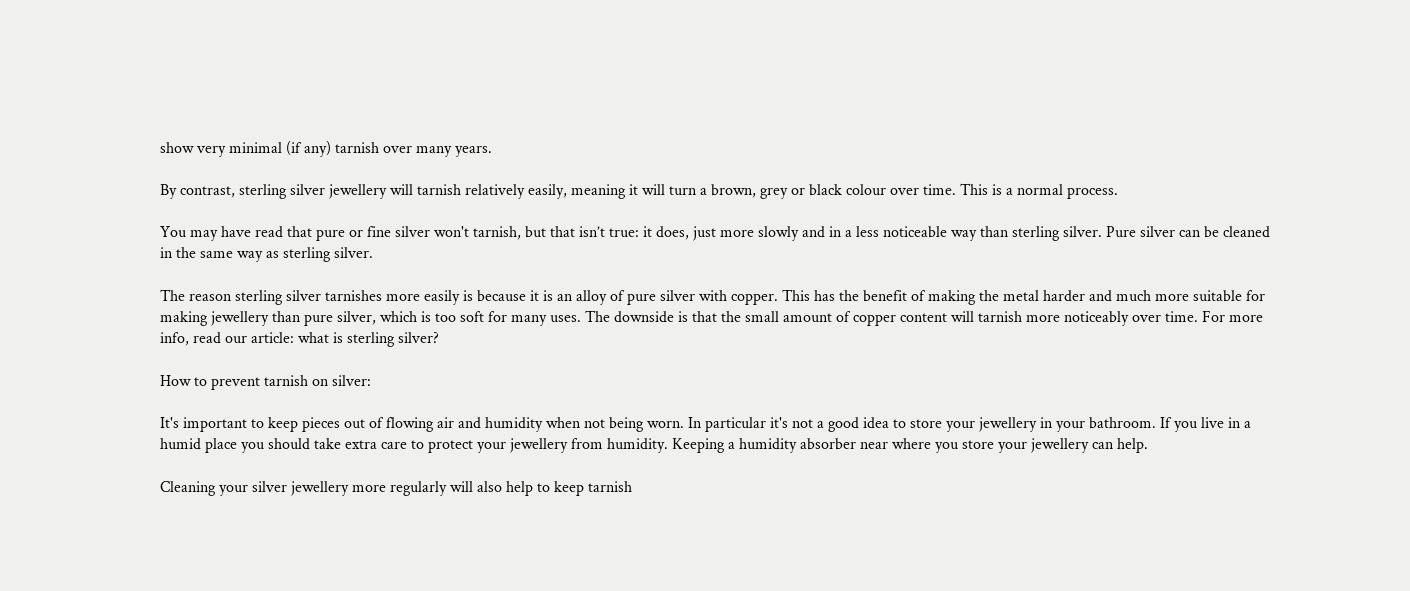show very minimal (if any) tarnish over many years.

By contrast, sterling silver jewellery will tarnish relatively easily, meaning it will turn a brown, grey or black colour over time. This is a normal process.

You may have read that pure or fine silver won't tarnish, but that isn’t true: it does, just more slowly and in a less noticeable way than sterling silver. Pure silver can be cleaned in the same way as sterling silver.

The reason sterling silver tarnishes more easily is because it is an alloy of pure silver with copper. This has the benefit of making the metal harder and much more suitable for making jewellery than pure silver, which is too soft for many uses. The downside is that the small amount of copper content will tarnish more noticeably over time. For more info, read our article: what is sterling silver?

How to prevent tarnish on silver:

It's important to keep pieces out of flowing air and humidity when not being worn. In particular it's not a good idea to store your jewellery in your bathroom. If you live in a humid place you should take extra care to protect your jewellery from humidity. Keeping a humidity absorber near where you store your jewellery can help.

Cleaning your silver jewellery more regularly will also help to keep tarnish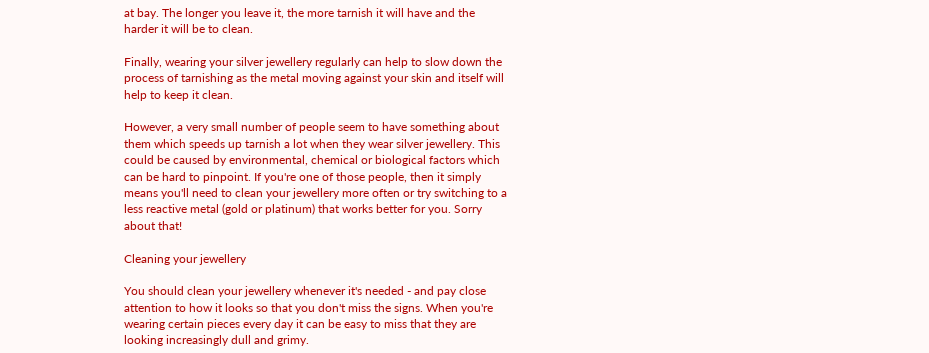at bay. The longer you leave it, the more tarnish it will have and the harder it will be to clean.

Finally, wearing your silver jewellery regularly can help to slow down the process of tarnishing as the metal moving against your skin and itself will help to keep it clean.

However, a very small number of people seem to have something about them which speeds up tarnish a lot when they wear silver jewellery. This could be caused by environmental, chemical or biological factors which can be hard to pinpoint. If you're one of those people, then it simply means you'll need to clean your jewellery more often or try switching to a less reactive metal (gold or platinum) that works better for you. Sorry about that!

Cleaning your jewellery

You should clean your jewellery whenever it's needed - and pay close attention to how it looks so that you don't miss the signs. When you're wearing certain pieces every day it can be easy to miss that they are looking increasingly dull and grimy.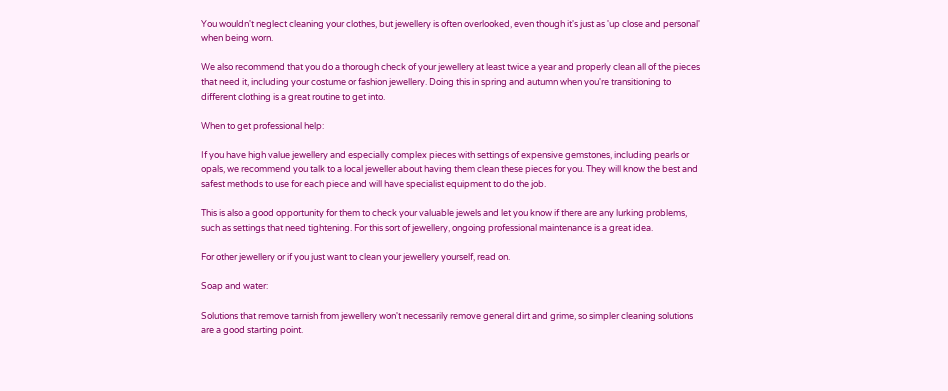You wouldn't neglect cleaning your clothes, but jewellery is often overlooked, even though it's just as 'up close and personal' when being worn.

We also recommend that you do a thorough check of your jewellery at least twice a year and properly clean all of the pieces that need it, including your costume or fashion jewellery. Doing this in spring and autumn when you're transitioning to different clothing is a great routine to get into.

When to get professional help:

If you have high value jewellery and especially complex pieces with settings of expensive gemstones, including pearls or opals, we recommend you talk to a local jeweller about having them clean these pieces for you. They will know the best and safest methods to use for each piece and will have specialist equipment to do the job.

This is also a good opportunity for them to check your valuable jewels and let you know if there are any lurking problems, such as settings that need tightening. For this sort of jewellery, ongoing professional maintenance is a great idea.

For other jewellery or if you just want to clean your jewellery yourself, read on.

Soap and water:

Solutions that remove tarnish from jewellery won't necessarily remove general dirt and grime, so simpler cleaning solutions are a good starting point.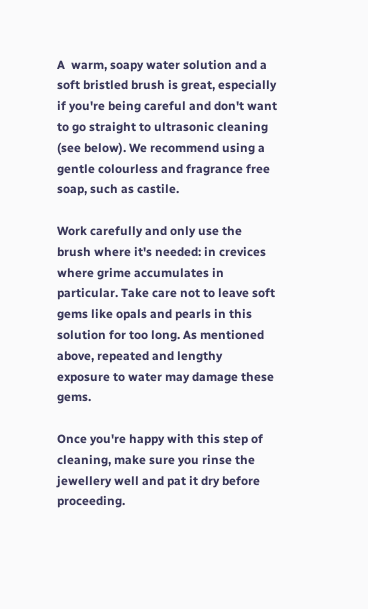A  warm, soapy water solution and a soft bristled brush is great, especially if you're being careful and don't want to go straight to ultrasonic cleaning (see below). We recommend using a gentle colourless and fragrance free soap, such as castile.

Work carefully and only use the brush where it's needed: in crevices where grime accumulates in particular. Take care not to leave soft gems like opals and pearls in this solution for too long. As mentioned above, repeated and lengthy exposure to water may damage these gems.

Once you're happy with this step of cleaning, make sure you rinse the jewellery well and pat it dry before proceeding.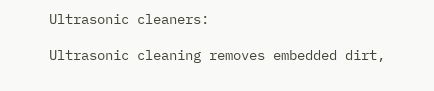Ultrasonic cleaners:

Ultrasonic cleaning removes embedded dirt,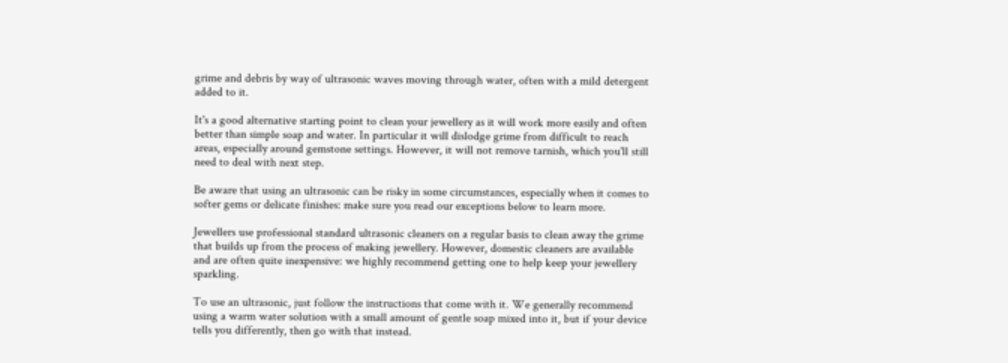grime and debris by way of ultrasonic waves moving through water, often with a mild detergent added to it.

It's a good alternative starting point to clean your jewellery as it will work more easily and often better than simple soap and water. In particular it will dislodge grime from difficult to reach areas, especially around gemstone settings. However, it will not remove tarnish, which you'll still need to deal with next step.

Be aware that using an ultrasonic can be risky in some circumstances, especially when it comes to softer gems or delicate finishes: make sure you read our exceptions below to learn more.

Jewellers use professional standard ultrasonic cleaners on a regular basis to clean away the grime that builds up from the process of making jewellery. However, domestic cleaners are available and are often quite inexpensive: we highly recommend getting one to help keep your jewellery sparkling.

To use an ultrasonic, just follow the instructions that come with it. We generally recommend using a warm water solution with a small amount of gentle soap mixed into it, but if your device tells you differently, then go with that instead.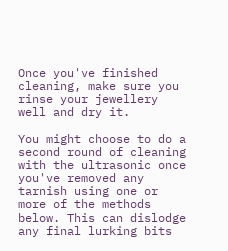Once you've finished cleaning, make sure you rinse your jewellery well and dry it.

You might choose to do a second round of cleaning with the ultrasonic once you've removed any tarnish using one or more of the methods below. This can dislodge any final lurking bits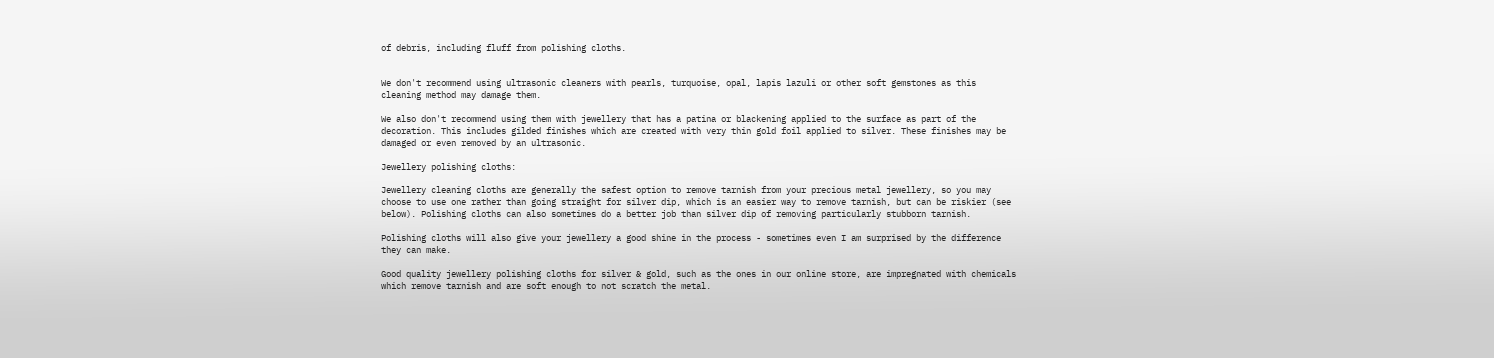of debris, including fluff from polishing cloths.


We don't recommend using ultrasonic cleaners with pearls, turquoise, opal, lapis lazuli or other soft gemstones as this cleaning method may damage them.

We also don't recommend using them with jewellery that has a patina or blackening applied to the surface as part of the decoration. This includes gilded finishes which are created with very thin gold foil applied to silver. These finishes may be damaged or even removed by an ultrasonic.

Jewellery polishing cloths:

Jewellery cleaning cloths are generally the safest option to remove tarnish from your precious metal jewellery, so you may choose to use one rather than going straight for silver dip, which is an easier way to remove tarnish, but can be riskier (see below). Polishing cloths can also sometimes do a better job than silver dip of removing particularly stubborn tarnish.

Polishing cloths will also give your jewellery a good shine in the process - sometimes even I am surprised by the difference they can make.

Good quality jewellery polishing cloths for silver & gold, such as the ones in our online store, are impregnated with chemicals which remove tarnish and are soft enough to not scratch the metal.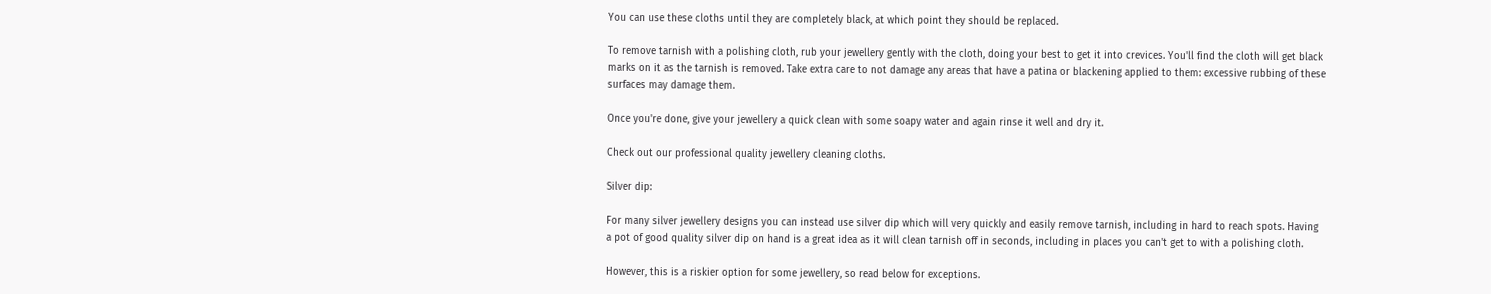You can use these cloths until they are completely black, at which point they should be replaced.

To remove tarnish with a polishing cloth, rub your jewellery gently with the cloth, doing your best to get it into crevices. You'll find the cloth will get black marks on it as the tarnish is removed. Take extra care to not damage any areas that have a patina or blackening applied to them: excessive rubbing of these surfaces may damage them.

Once you're done, give your jewellery a quick clean with some soapy water and again rinse it well and dry it.

Check out our professional quality jewellery cleaning cloths.

Silver dip:

For many silver jewellery designs you can instead use silver dip which will very quickly and easily remove tarnish, including in hard to reach spots. Having a pot of good quality silver dip on hand is a great idea as it will clean tarnish off in seconds, including in places you can't get to with a polishing cloth.

However, this is a riskier option for some jewellery, so read below for exceptions.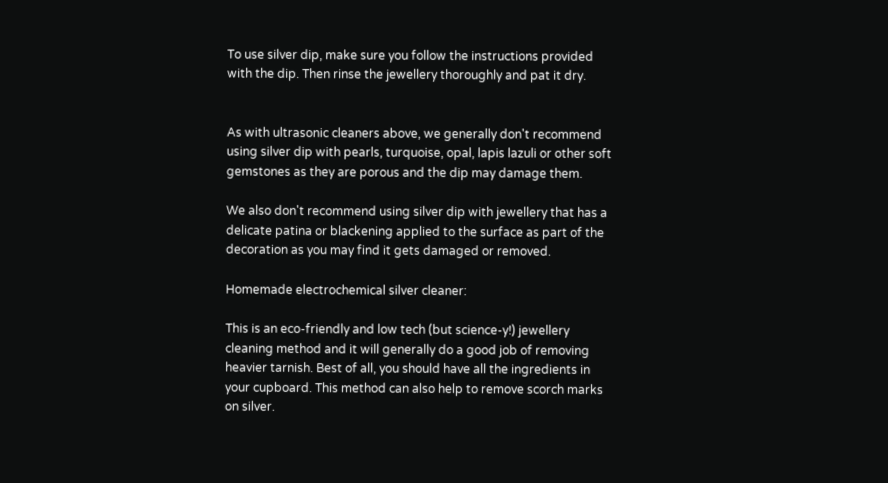To use silver dip, make sure you follow the instructions provided with the dip. Then rinse the jewellery thoroughly and pat it dry.


As with ultrasonic cleaners above, we generally don't recommend using silver dip with pearls, turquoise, opal, lapis lazuli or other soft gemstones as they are porous and the dip may damage them.

We also don't recommend using silver dip with jewellery that has a delicate patina or blackening applied to the surface as part of the decoration as you may find it gets damaged or removed.

Homemade electrochemical silver cleaner:

This is an eco-friendly and low tech (but science-y!) jewellery cleaning method and it will generally do a good job of removing heavier tarnish. Best of all, you should have all the ingredients in your cupboard. This method can also help to remove scorch marks on silver.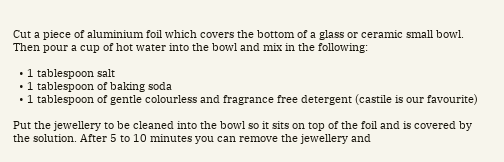Cut a piece of aluminium foil which covers the bottom of a glass or ceramic small bowl. Then pour a cup of hot water into the bowl and mix in the following:

  • 1 tablespoon salt
  • 1 tablespoon of baking soda
  • 1 tablespoon of gentle colourless and fragrance free detergent (castile is our favourite)

Put the jewellery to be cleaned into the bowl so it sits on top of the foil and is covered by the solution. After 5 to 10 minutes you can remove the jewellery and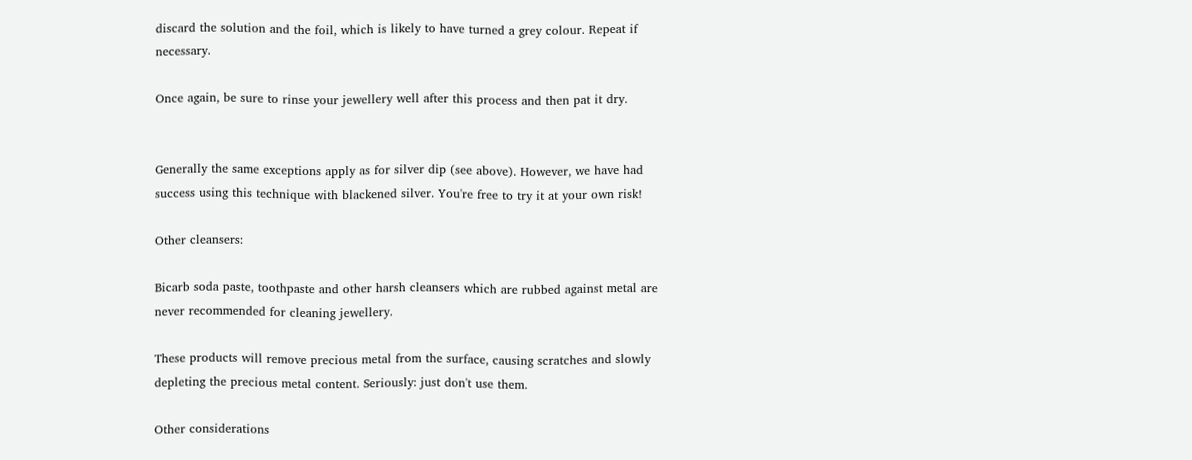discard the solution and the foil, which is likely to have turned a grey colour. Repeat if necessary.

Once again, be sure to rinse your jewellery well after this process and then pat it dry.


Generally the same exceptions apply as for silver dip (see above). However, we have had success using this technique with blackened silver. You're free to try it at your own risk!

Other cleansers:

Bicarb soda paste, toothpaste and other harsh cleansers which are rubbed against metal are never recommended for cleaning jewellery.

These products will remove precious metal from the surface, causing scratches and slowly depleting the precious metal content. Seriously: just don't use them.

Other considerations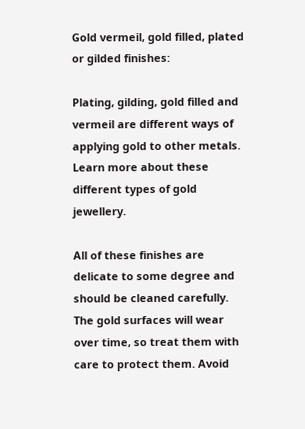Gold vermeil, gold filled, plated or gilded finishes:

Plating, gilding, gold filled and vermeil are different ways of applying gold to other metals. Learn more about these different types of gold jewellery.

All of these finishes are delicate to some degree and should be cleaned carefully. The gold surfaces will wear over time, so treat them with care to protect them. Avoid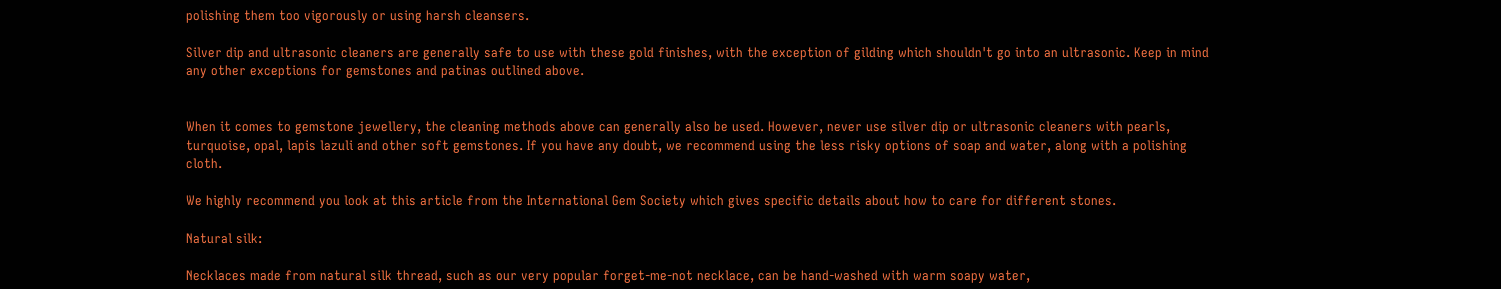polishing them too vigorously or using harsh cleansers.

Silver dip and ultrasonic cleaners are generally safe to use with these gold finishes, with the exception of gilding which shouldn't go into an ultrasonic. Keep in mind any other exceptions for gemstones and patinas outlined above.


When it comes to gemstone jewellery, the cleaning methods above can generally also be used. However, never use silver dip or ultrasonic cleaners with pearls, turquoise, opal, lapis lazuli and other soft gemstones. If you have any doubt, we recommend using the less risky options of soap and water, along with a polishing cloth.

We highly recommend you look at this article from the International Gem Society which gives specific details about how to care for different stones.

Natural silk:

Necklaces made from natural silk thread, such as our very popular forget-me-not necklace, can be hand-washed with warm soapy water,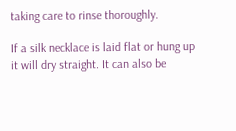taking care to rinse thoroughly.

If a silk necklace is laid flat or hung up it will dry straight. It can also be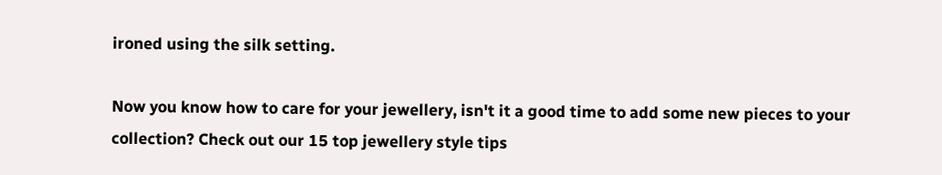ironed using the silk setting.

Now you know how to care for your jewellery, isn't it a good time to add some new pieces to your collection? Check out our 15 top jewellery style tips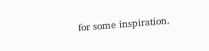for some inspiration.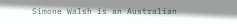Simone Walsh is an Australian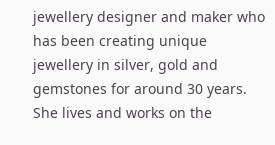jewellery designer and maker who has been creating unique jewellery in silver, gold and gemstones for around 30 years. She lives and works on the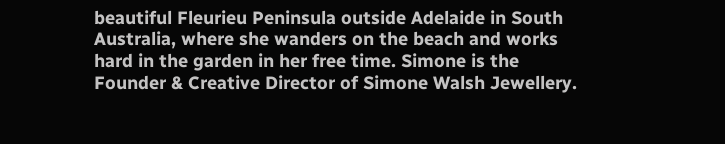beautiful Fleurieu Peninsula outside Adelaide in South Australia, where she wanders on the beach and works hard in the garden in her free time. Simone is the Founder & Creative Director of Simone Walsh Jewellery.